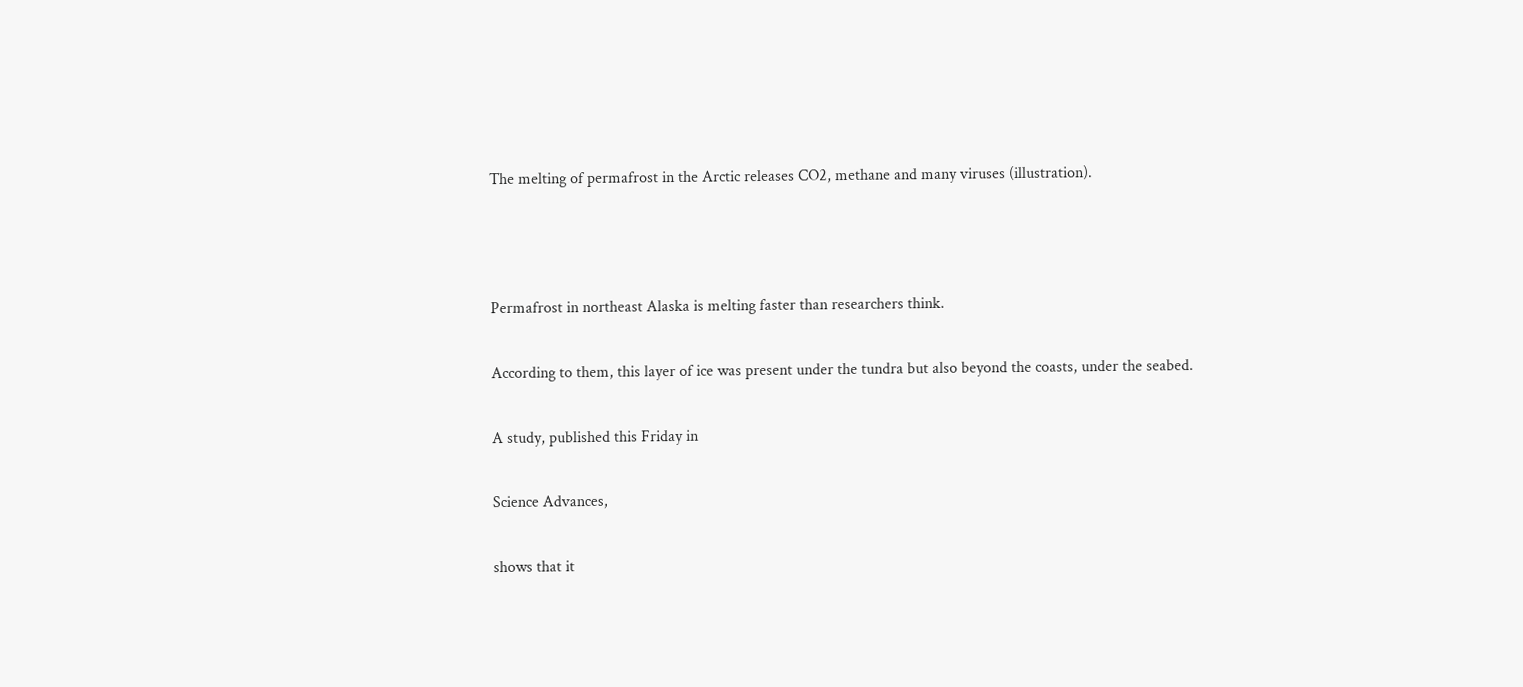The melting of permafrost in the Arctic releases CO2, methane and many viruses (illustration).



Permafrost in northeast Alaska is melting faster than researchers think.

According to them, this layer of ice was present under the tundra but also beyond the coasts, under the seabed.

A study, published this Friday in

Science Advances,

shows that it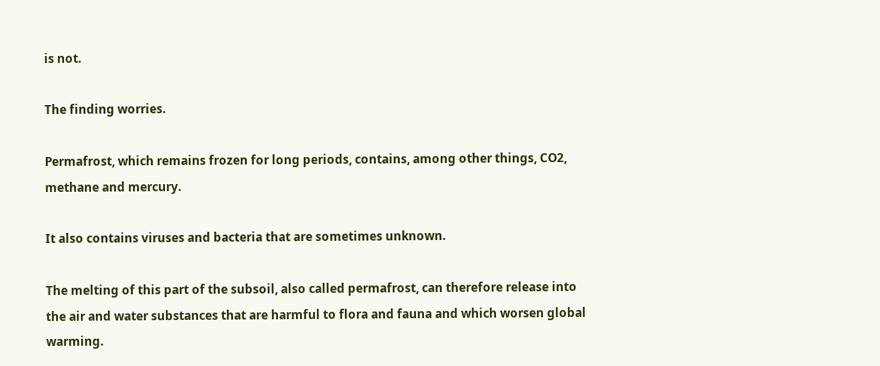is not.

The finding worries.

Permafrost, which remains frozen for long periods, contains, among other things, CO2, methane and mercury.

It also contains viruses and bacteria that are sometimes unknown.

The melting of this part of the subsoil, also called permafrost, can therefore release into the air and water substances that are harmful to flora and fauna and which worsen global warming.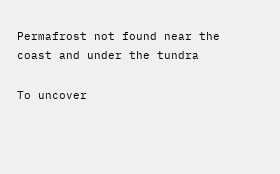Permafrost not found near the coast and under the tundra

To uncover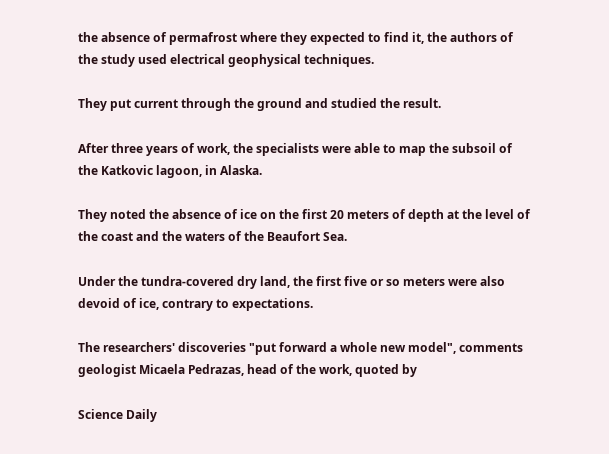the absence of permafrost where they expected to find it, the authors of the study used electrical geophysical techniques.

They put current through the ground and studied the result.

After three years of work, the specialists were able to map the subsoil of the Katkovic lagoon, in Alaska.

They noted the absence of ice on the first 20 meters of depth at the level of the coast and the waters of the Beaufort Sea.

Under the tundra-covered dry land, the first five or so meters were also devoid of ice, contrary to expectations.

The researchers' discoveries "put forward a whole new model", comments geologist Micaela Pedrazas, head of the work, quoted by

Science Daily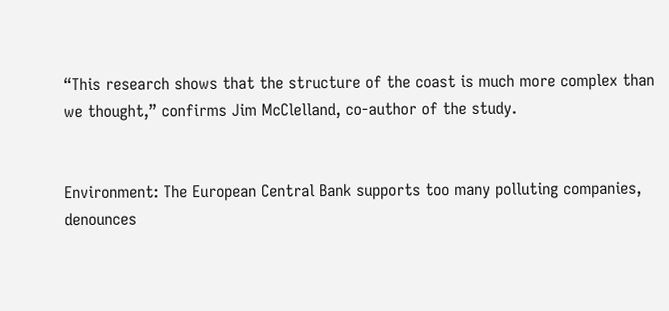“This research shows that the structure of the coast is much more complex than we thought,” confirms Jim McClelland, co-author of the study.


Environment: The European Central Bank supports too many polluting companies, denounces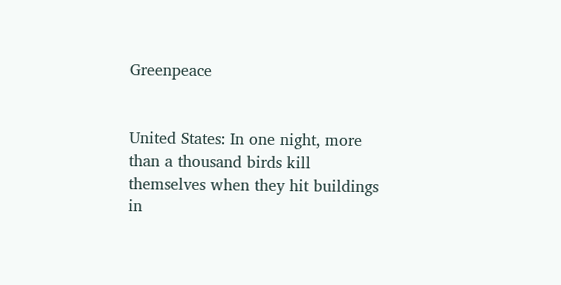Greenpeace


United States: In one night, more than a thousand birds kill themselves when they hit buildings in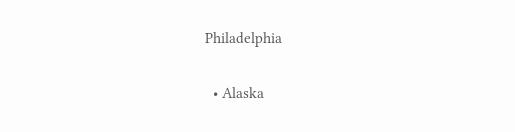Philadelphia

  • Alaska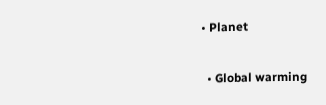• Planet

  • Global warming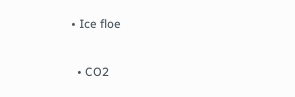• Ice floe

  • CO2